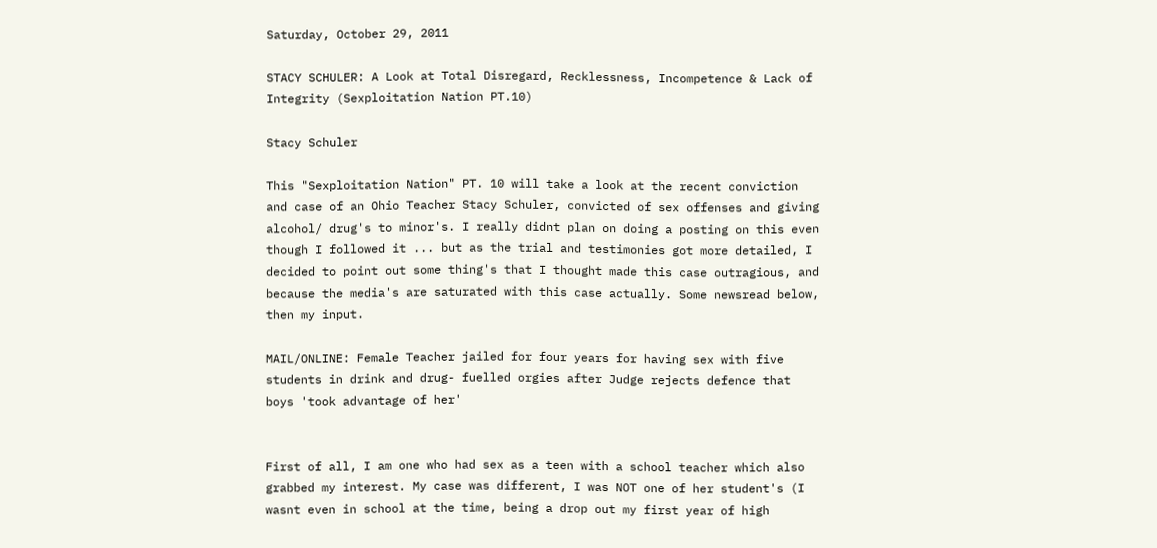Saturday, October 29, 2011

STACY SCHULER: A Look at Total Disregard, Recklessness, Incompetence & Lack of Integrity (Sexploitation Nation PT.10)

Stacy Schuler

This "Sexploitation Nation" PT. 10 will take a look at the recent conviction and case of an Ohio Teacher Stacy Schuler, convicted of sex offenses and giving alcohol/ drug's to minor's. I really didnt plan on doing a posting on this even though I followed it ... but as the trial and testimonies got more detailed, I decided to point out some thing's that I thought made this case outragious, and because the media's are saturated with this case actually. Some newsread below, then my input.

MAIL/ONLINE: Female Teacher jailed for four years for having sex with five students in drink and drug- fuelled orgies after Judge rejects defence that boys 'took advantage of her'


First of all, I am one who had sex as a teen with a school teacher which also grabbed my interest. My case was different, I was NOT one of her student's (I wasnt even in school at the time, being a drop out my first year of high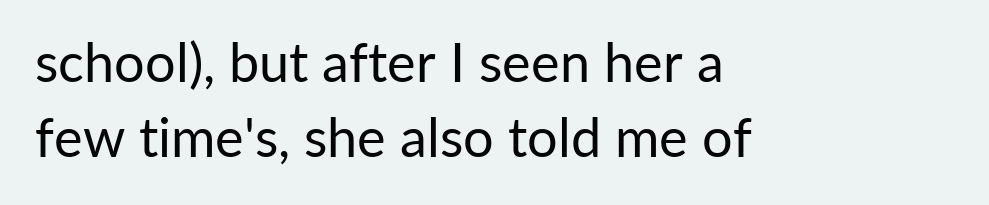school), but after I seen her a few time's, she also told me of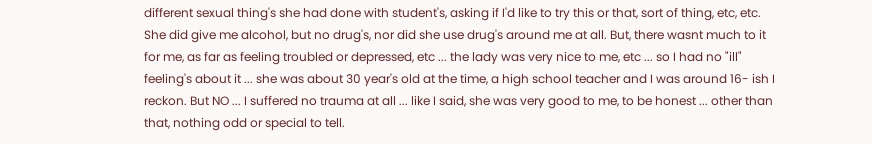different sexual thing's she had done with student's, asking if I'd like to try this or that, sort of thing, etc, etc. She did give me alcohol, but no drug's, nor did she use drug's around me at all. But, there wasnt much to it for me, as far as feeling troubled or depressed, etc ... the lady was very nice to me, etc ... so I had no "ill" feeling's about it ... she was about 30 year's old at the time, a high school teacher and I was around 16- ish I reckon. But NO ... I suffered no trauma at all ... like I said, she was very good to me, to be honest ... other than that, nothing odd or special to tell.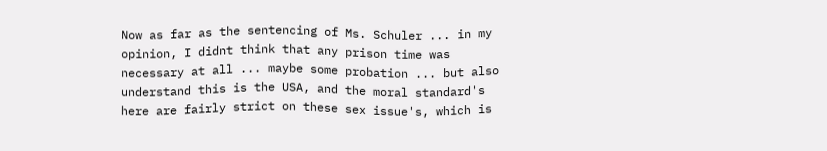Now as far as the sentencing of Ms. Schuler ... in my opinion, I didnt think that any prison time was necessary at all ... maybe some probation ... but also understand this is the USA, and the moral standard's here are fairly strict on these sex issue's, which is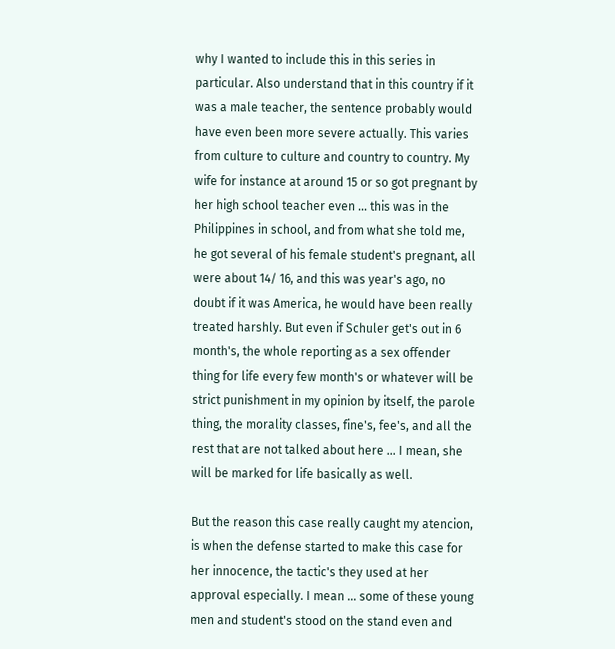why I wanted to include this in this series in particular. Also understand that in this country if it was a male teacher, the sentence probably would have even been more severe actually. This varies from culture to culture and country to country. My wife for instance at around 15 or so got pregnant by her high school teacher even ... this was in the Philippines in school, and from what she told me, he got several of his female student's pregnant, all were about 14/ 16, and this was year's ago, no doubt if it was America, he would have been really treated harshly. But even if Schuler get's out in 6 month's, the whole reporting as a sex offender thing for life every few month's or whatever will be strict punishment in my opinion by itself, the parole thing, the morality classes, fine's, fee's, and all the rest that are not talked about here ... I mean, she will be marked for life basically as well.

But the reason this case really caught my atencion, is when the defense started to make this case for her innocence, the tactic's they used at her approval especially. I mean ... some of these young men and student's stood on the stand even and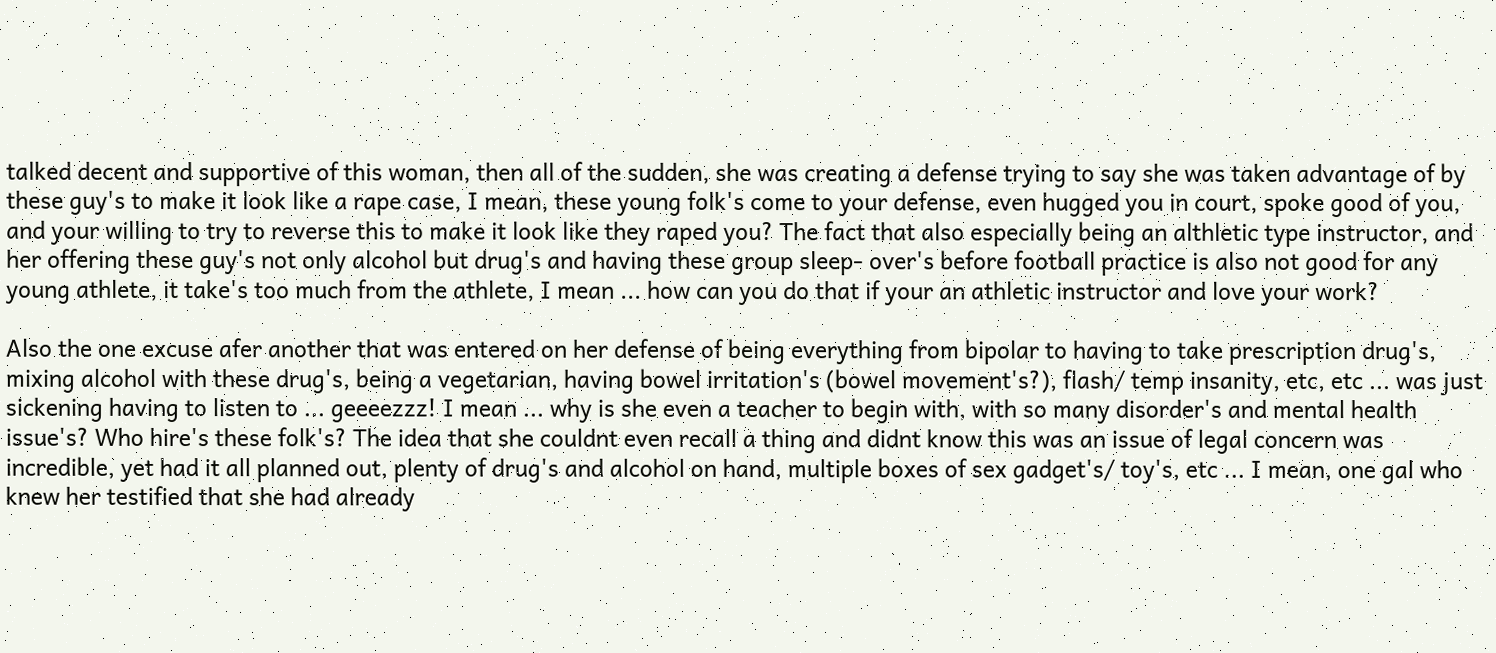talked decent and supportive of this woman, then all of the sudden, she was creating a defense trying to say she was taken advantage of by these guy's to make it look like a rape case, I mean, these young folk's come to your defense, even hugged you in court, spoke good of you, and your willing to try to reverse this to make it look like they raped you? The fact that also especially being an althletic type instructor, and her offering these guy's not only alcohol but drug's and having these group sleep- over's before football practice is also not good for any young athlete, it take's too much from the athlete, I mean ... how can you do that if your an athletic instructor and love your work?

Also the one excuse afer another that was entered on her defense of being everything from bipolar to having to take prescription drug's, mixing alcohol with these drug's, being a vegetarian, having bowel irritation's (bowel movement's?), flash/ temp insanity, etc, etc ... was just sickening having to listen to ... geeeezzz! I mean ... why is she even a teacher to begin with, with so many disorder's and mental health issue's? Who hire's these folk's? The idea that she couldnt even recall a thing and didnt know this was an issue of legal concern was incredible, yet had it all planned out, plenty of drug's and alcohol on hand, multiple boxes of sex gadget's/ toy's, etc ... I mean, one gal who knew her testified that she had already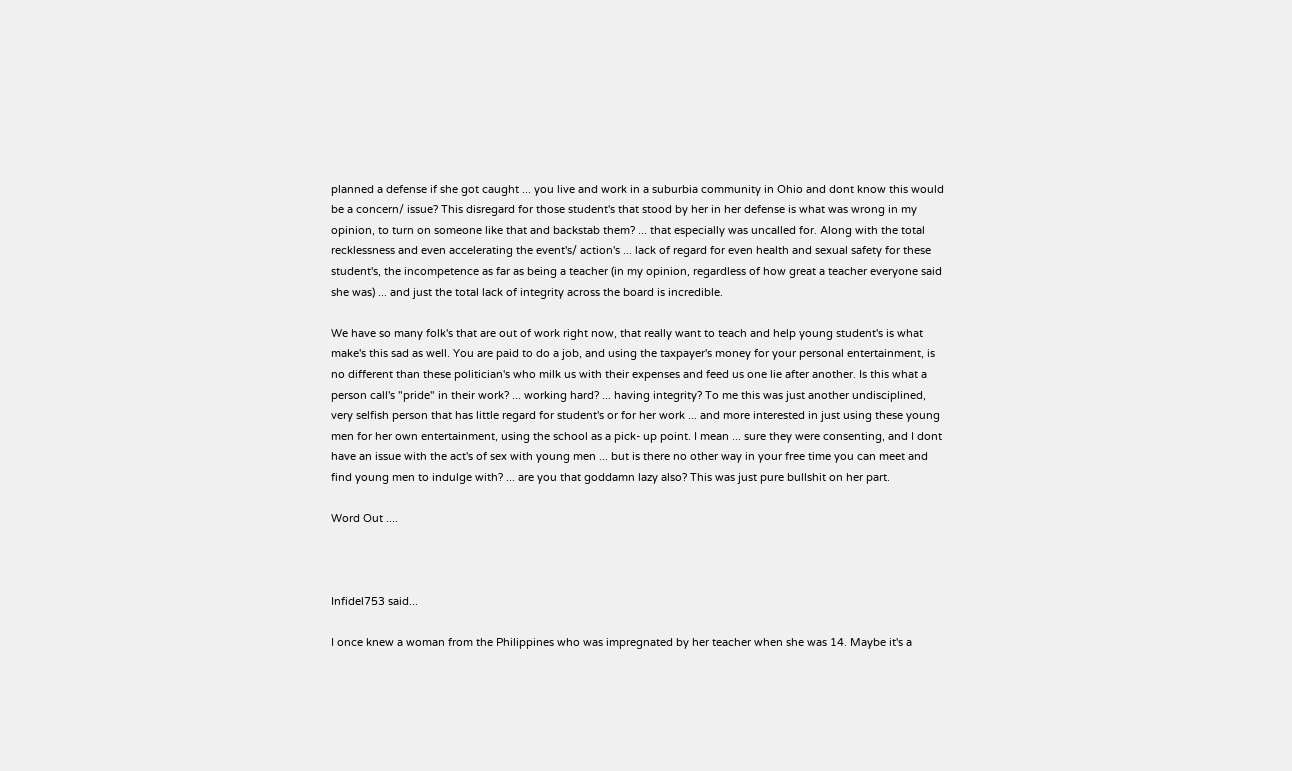planned a defense if she got caught ... you live and work in a suburbia community in Ohio and dont know this would be a concern/ issue? This disregard for those student's that stood by her in her defense is what was wrong in my opinion, to turn on someone like that and backstab them? ... that especially was uncalled for. Along with the total recklessness and even accelerating the event's/ action's ... lack of regard for even health and sexual safety for these student's, the incompetence as far as being a teacher (in my opinion, regardless of how great a teacher everyone said she was) ... and just the total lack of integrity across the board is incredible.

We have so many folk's that are out of work right now, that really want to teach and help young student's is what make's this sad as well. You are paid to do a job, and using the taxpayer's money for your personal entertainment, is no different than these politician's who milk us with their expenses and feed us one lie after another. Is this what a person call's "pride" in their work? ... working hard? ... having integrity? To me this was just another undisciplined, very selfish person that has little regard for student's or for her work ... and more interested in just using these young men for her own entertainment, using the school as a pick- up point. I mean ... sure they were consenting, and I dont have an issue with the act's of sex with young men ... but is there no other way in your free time you can meet and find young men to indulge with? ... are you that goddamn lazy also? This was just pure bullshit on her part.

Word Out ....



Infidel753 said...

I once knew a woman from the Philippines who was impregnated by her teacher when she was 14. Maybe it's a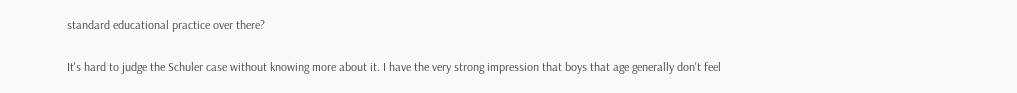standard educational practice over there?

It's hard to judge the Schuler case without knowing more about it. I have the very strong impression that boys that age generally don't feel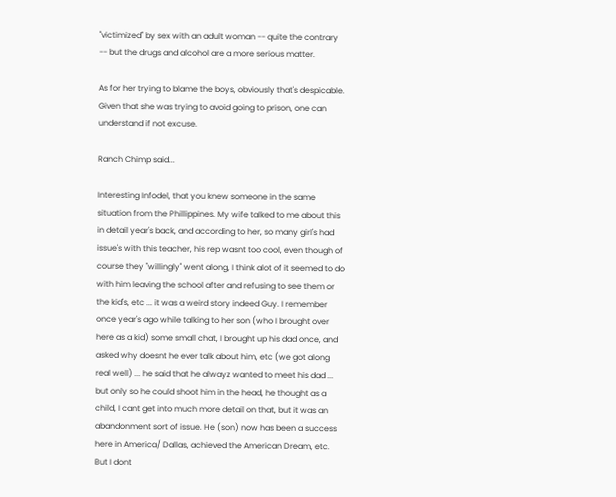"victimized" by sex with an adult woman -- quite the contrary -- but the drugs and alcohol are a more serious matter.

As for her trying to blame the boys, obviously that's despicable. Given that she was trying to avoid going to prison, one can understand if not excuse.

Ranch Chimp said...

Interesting Infodel, that you knew someone in the same situation from the Phillippines. My wife talked to me about this in detail year's back, and according to her, so many girl's had issue's with this teacher, his rep wasnt too cool, even though of course they "willingly" went along, I think alot of it seemed to do with him leaving the school after and refusing to see them or the kid's, etc ... it was a weird story indeed Guy. I remember once year's ago while talking to her son (who I brought over here as a kid) some small chat, I brought up his dad once, and asked why doesnt he ever talk about him, etc (we got along real well) ... he said that he alwayz wanted to meet his dad ... but only so he could shoot him in the head, he thought as a child, I cant get into much more detail on that, but it was an abandonment sort of issue. He (son) now has been a success here in America/ Dallas, achieved the American Dream, etc. But I dont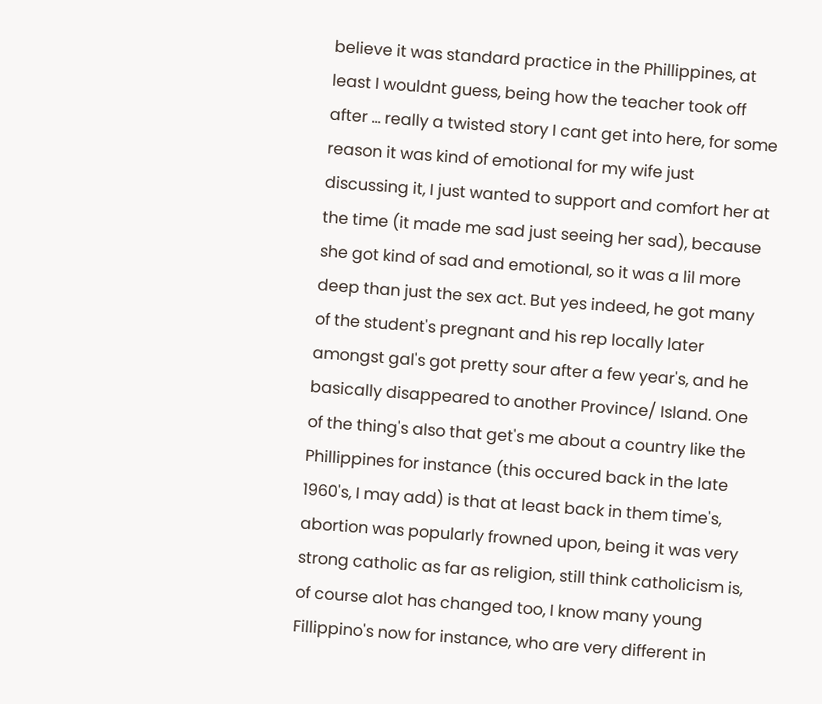believe it was standard practice in the Phillippines, at least I wouldnt guess, being how the teacher took off after ... really a twisted story I cant get into here, for some reason it was kind of emotional for my wife just discussing it, I just wanted to support and comfort her at the time (it made me sad just seeing her sad), because she got kind of sad and emotional, so it was a lil more deep than just the sex act. But yes indeed, he got many of the student's pregnant and his rep locally later amongst gal's got pretty sour after a few year's, and he basically disappeared to another Province/ Island. One of the thing's also that get's me about a country like the Phillippines for instance (this occured back in the late 1960's, I may add) is that at least back in them time's, abortion was popularly frowned upon, being it was very strong catholic as far as religion, still think catholicism is, of course alot has changed too, I know many young Fillippino's now for instance, who are very different in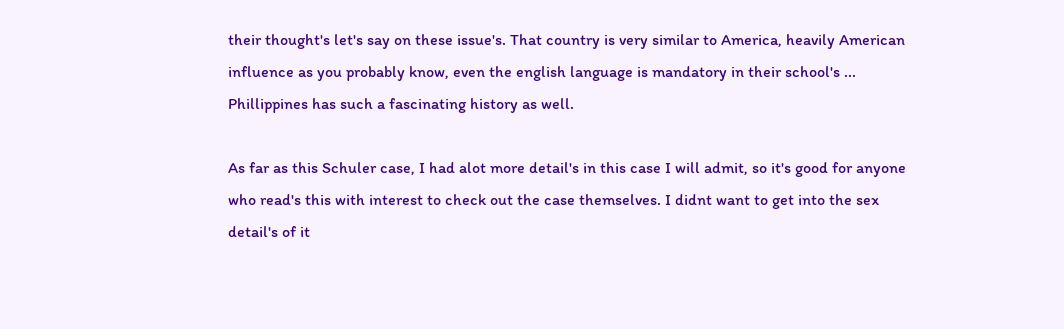their thought's let's say on these issue's. That country is very similar to America, heavily American influence as you probably know, even the english language is mandatory in their school's ... Phillippines has such a fascinating history as well.

As far as this Schuler case, I had alot more detail's in this case I will admit, so it's good for anyone who read's this with interest to check out the case themselves. I didnt want to get into the sex detail's of it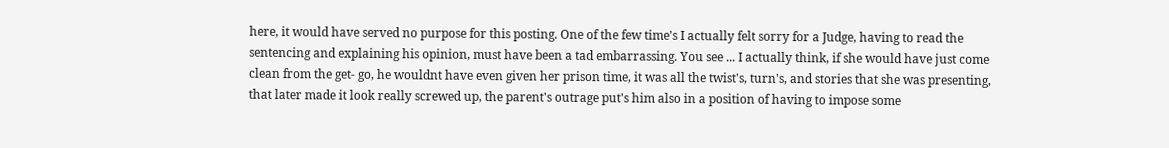here, it would have served no purpose for this posting. One of the few time's I actually felt sorry for a Judge, having to read the sentencing and explaining his opinion, must have been a tad embarrassing. You see ... I actually think, if she would have just come clean from the get- go, he wouldnt have even given her prison time, it was all the twist's, turn's, and stories that she was presenting, that later made it look really screwed up, the parent's outrage put's him also in a position of having to impose some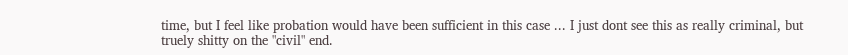time, but I feel like probation would have been sufficient in this case ... I just dont see this as really criminal, but truely shitty on the "civil" end.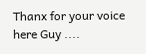Thanx for your voice here Guy ....